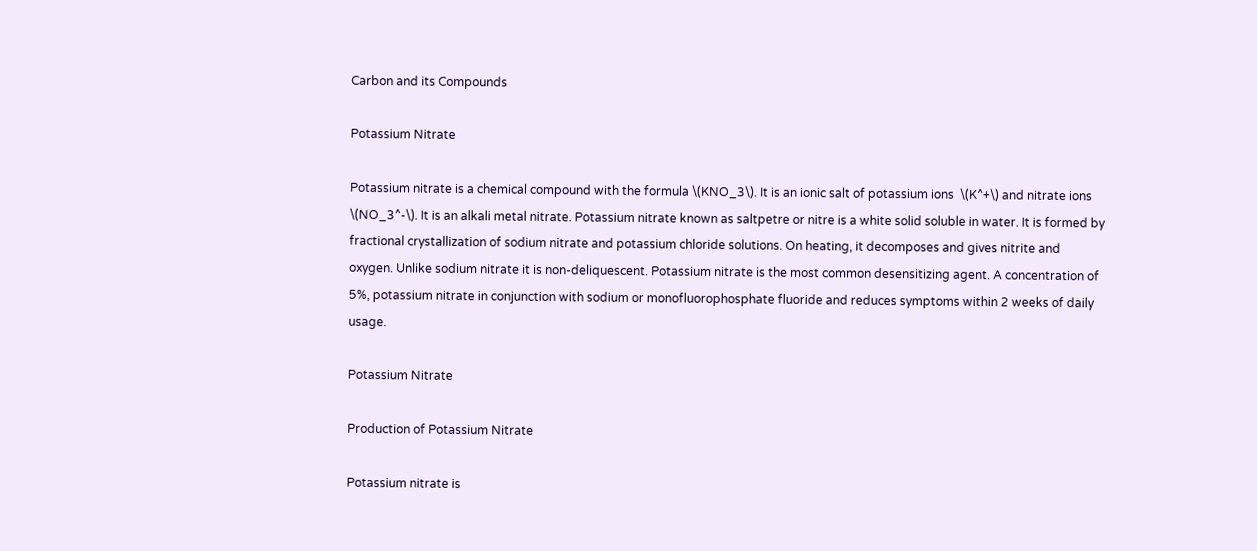Carbon and its Compounds

Potassium Nitrate

Potassium nitrate is a chemical compound with the formula \(KNO_3\). It is an ionic salt of potassium ions  \(K^+\) and nitrate ions \(NO_3^-\). It is an alkali metal nitrate. Potassium nitrate known as saltpetre or nitre is a white solid soluble in water. It is formed by fractional crystallization of sodium nitrate and potassium chloride solutions. On heating, it decomposes and gives nitrite and oxygen. Unlike sodium nitrate it is non-deliquescent. Potassium nitrate is the most common desensitizing agent. A concentration of 5%, potassium nitrate in conjunction with sodium or monofluorophosphate fluoride and reduces symptoms within 2 weeks of daily usage.

Potassium Nitrate

Production of Potassium Nitrate

Potassium nitrate is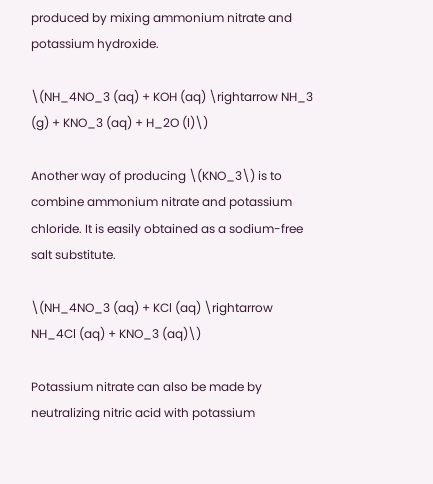produced by mixing ammonium nitrate and potassium hydroxide.

\(NH_4NO_3 (aq) + KOH (aq) \rightarrow NH_3 (g) + KNO_3 (aq) + H_2O (l)\)

Another way of producing \(KNO_3\) is to combine ammonium nitrate and potassium chloride. It is easily obtained as a sodium-free salt substitute.

\(NH_4NO_3 (aq) + KCl (aq) \rightarrow NH_4Cl (aq) + KNO_3 (aq)\)

Potassium nitrate can also be made by neutralizing nitric acid with potassium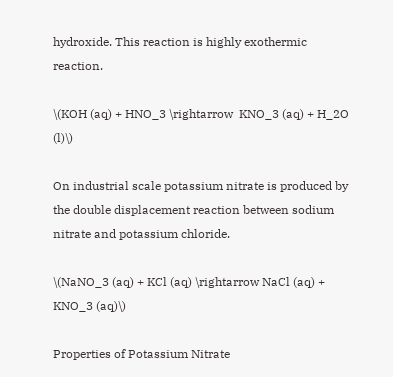hydroxide. This reaction is highly exothermic reaction.

\(KOH (aq) + HNO_3 \rightarrow  KNO_3 (aq) + H_2O (l)\)

On industrial scale potassium nitrate is produced by the double displacement reaction between sodium nitrate and potassium chloride.

\(NaNO_3 (aq) + KCl (aq) \rightarrow NaCl (aq) + KNO_3 (aq)\)

Properties of Potassium Nitrate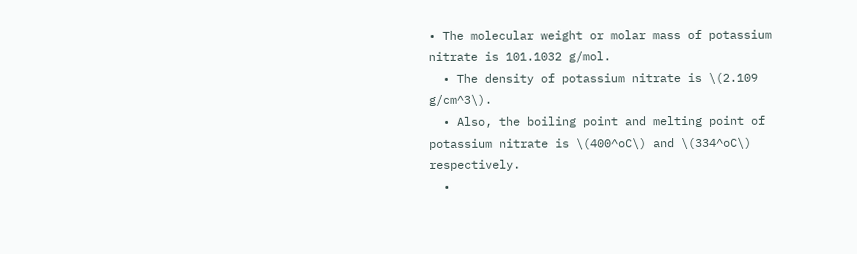• The molecular weight or molar mass of potassium nitrate is 101.1032 g/mol.
  • The density of potassium nitrate is \(2.109 g/cm^3\).
  • Also, the boiling point and melting point of potassium nitrate is \(400^oC\) and \(334^oC\) respectively.
  •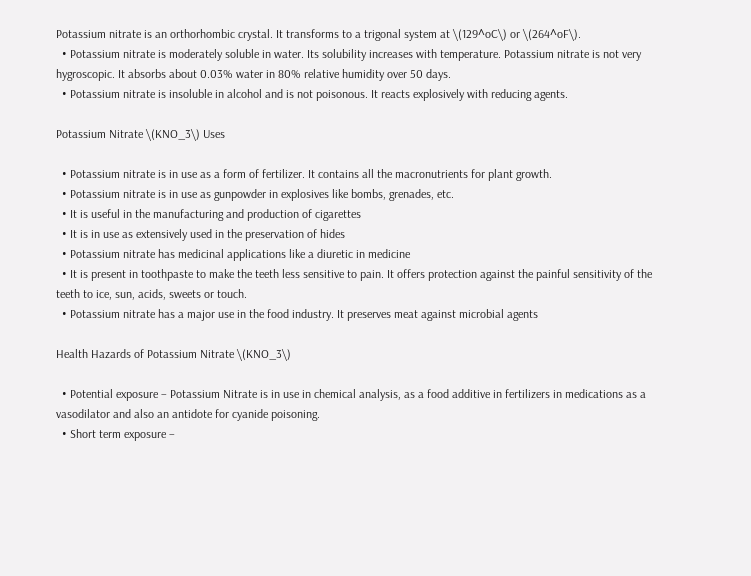Potassium nitrate is an orthorhombic crystal. It transforms to a trigonal system at \(129^oC\) or \(264^oF\).
  • Potassium nitrate is moderately soluble in water. Its solubility increases with temperature. Potassium nitrate is not very hygroscopic. It absorbs about 0.03% water in 80% relative humidity over 50 days.
  • Potassium nitrate is insoluble in alcohol and is not poisonous. It reacts explosively with reducing agents.

Potassium Nitrate \(KNO_3\) Uses

  • Potassium nitrate is in use as a form of fertilizer. It contains all the macronutrients for plant growth.
  • Potassium nitrate is in use as gunpowder in explosives like bombs, grenades, etc.
  • It is useful in the manufacturing and production of cigarettes
  • It is in use as extensively used in the preservation of hides
  • Potassium nitrate has medicinal applications like a diuretic in medicine
  • It is present in toothpaste to make the teeth less sensitive to pain. It offers protection against the painful sensitivity of the teeth to ice, sun, acids, sweets or touch.
  • Potassium nitrate has a major use in the food industry. It preserves meat against microbial agents

Health Hazards of Potassium Nitrate \(KNO_3\)

  • Potential exposure – Potassium Nitrate is in use in chemical analysis, as a food additive in fertilizers in medications as a vasodilator and also an antidote for cyanide poisoning.
  • Short term exposure –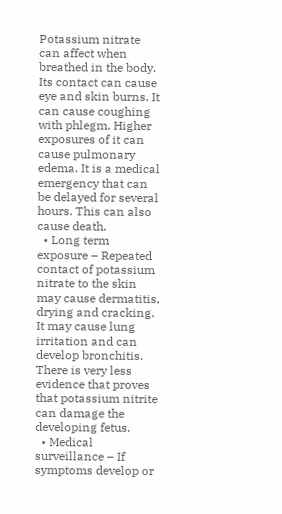Potassium nitrate can affect when breathed in the body. Its contact can cause eye and skin burns. It can cause coughing with phlegm. Higher exposures of it can cause pulmonary edema. It is a medical emergency that can be delayed for several hours. This can also cause death.
  • Long term exposure – Repeated contact of potassium nitrate to the skin may cause dermatitis, drying and cracking. It may cause lung irritation and can develop bronchitis. There is very less evidence that proves that potassium nitrite can damage the developing fetus.
  • Medical surveillance – If symptoms develop or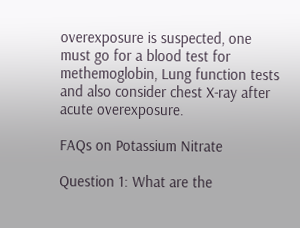overexposure is suspected, one must go for a blood test for methemoglobin, Lung function tests and also consider chest X-ray after acute overexposure.

FAQs on Potassium Nitrate

Question 1: What are the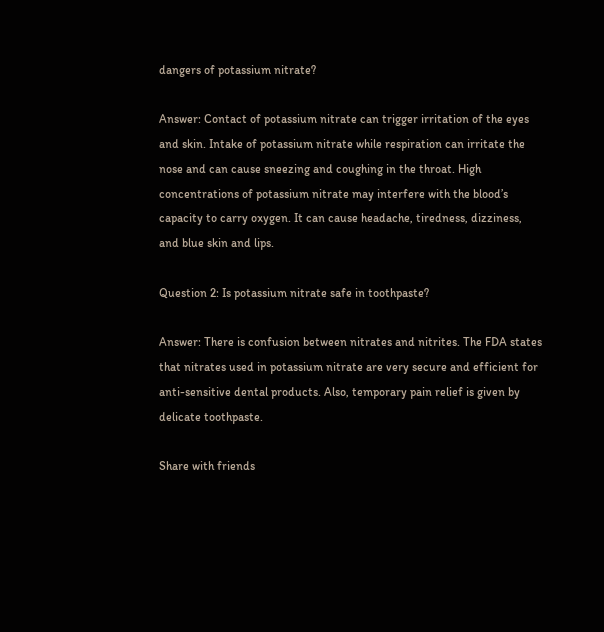dangers of potassium nitrate?

Answer: Contact of potassium nitrate can trigger irritation of the eyes and skin. Intake of potassium nitrate while respiration can irritate the nose and can cause sneezing and coughing in the throat. High concentrations of potassium nitrate may interfere with the blood’s capacity to carry oxygen. It can cause headache, tiredness, dizziness, and blue skin and lips.

Question 2: Is potassium nitrate safe in toothpaste?

Answer: There is confusion between nitrates and nitrites. The FDA states that nitrates used in potassium nitrate are very secure and efficient for anti-sensitive dental products. Also, temporary pain relief is given by delicate toothpaste.

Share with friends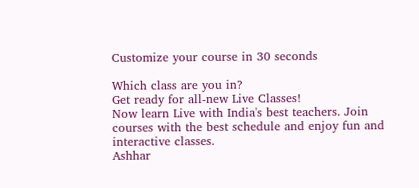Customize your course in 30 seconds

Which class are you in?
Get ready for all-new Live Classes!
Now learn Live with India's best teachers. Join courses with the best schedule and enjoy fun and interactive classes.
Ashhar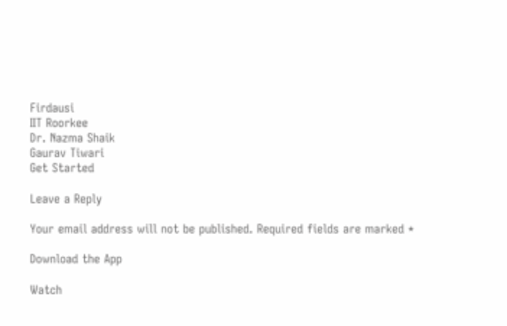Firdausi
IIT Roorkee
Dr. Nazma Shaik
Gaurav Tiwari
Get Started

Leave a Reply

Your email address will not be published. Required fields are marked *

Download the App

Watch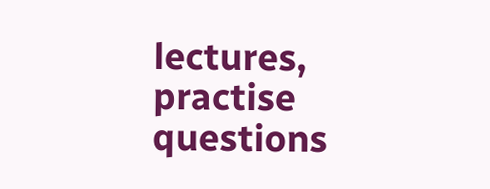lectures, practise questions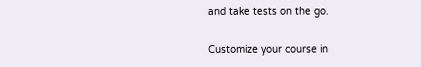and take tests on the go.

Customize your course in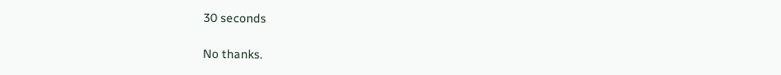30 seconds

No thanks.